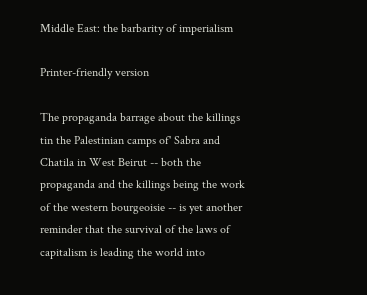Middle East: the barbarity of imperialism

Printer-friendly version

The propaganda barrage about the killings tin the Palestinian camps of' Sabra and Chatila in West Beirut -- both the propaganda and the killings being the work of the western bourgeoisie -- is yet another reminder that the survival of the laws of capitalism is leading the world into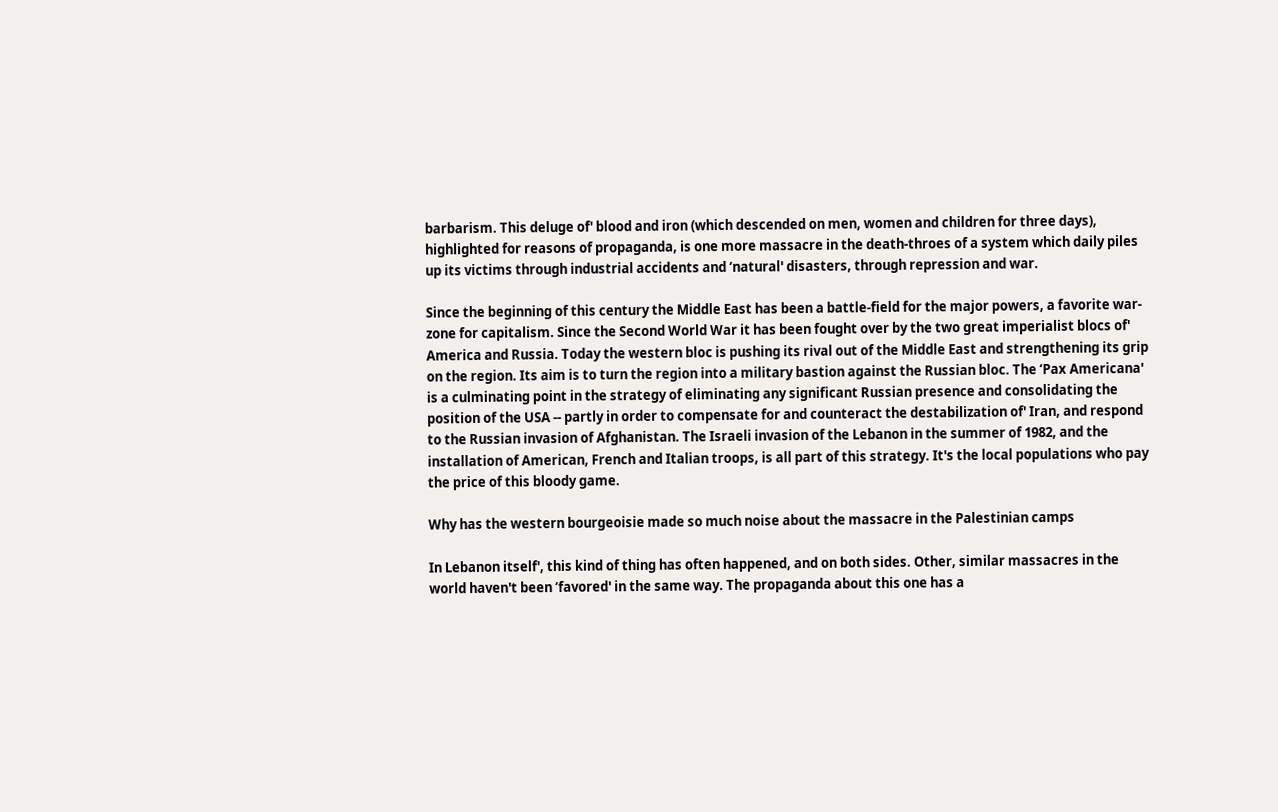barbarism. This deluge of' blood and iron (which descended on men, women and children for three days), highlighted for reasons of propaganda, is one more massacre in the death-throes of a system which daily piles up its victims through industrial accidents and ‘natural' disasters, through repression and war.

Since the beginning of this century the Middle East has been a battle-field for the major powers, a favorite war-zone for capitalism. Since the Second World War it has been fought over by the two great imperialist blocs of' America and Russia. Today the western bloc is pushing its rival out of the Middle East and strengthening its grip on the region. Its aim is to turn the region into a military bastion against the Russian bloc. The ‘Pax Americana' is a culminating point in the strategy of eliminating any significant Russian presence and consolidating the position of the USA -- partly in order to compensate for and counteract the destabilization of' Iran, and respond to the Russian invasion of Afghanistan. The Israeli invasion of the Lebanon in the summer of 1982, and the installation of American, French and Italian troops, is all part of this strategy. It's the local populations who pay the price of this bloody game.

Why has the western bourgeoisie made so much noise about the massacre in the Palestinian camps

In Lebanon itself', this kind of thing has often happened, and on both sides. Other, similar massacres in the world haven't been ‘favored' in the same way. The propaganda about this one has a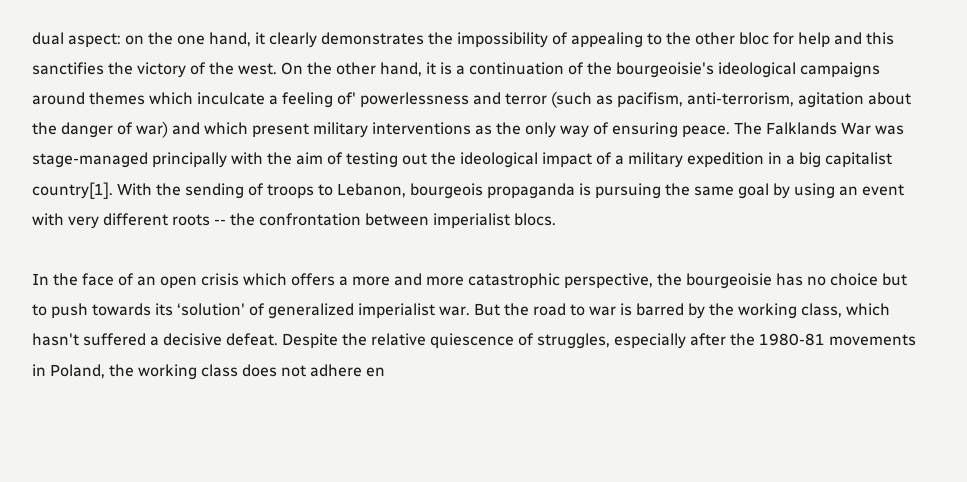dual aspect: on the one hand, it clearly demonstrates the impossibility of appealing to the other bloc for help and this sanctifies the victory of the west. On the other hand, it is a continuation of the bourgeoisie's ideological campaigns around themes which inculcate a feeling of' powerlessness and terror (such as pacifism, anti-terrorism, agitation about the danger of war) and which present military interventions as the only way of ensuring peace. The Falklands War was stage-managed principally with the aim of testing out the ideological impact of a military expedition in a big capitalist country[1]. With the sending of troops to Lebanon, bourgeois propaganda is pursuing the same goal by using an event with very different roots -- the confrontation between imperialist blocs.

In the face of an open crisis which offers a more and more catastrophic perspective, the bourgeoisie has no choice but to push towards its ‘solution' of generalized imperialist war. But the road to war is barred by the working class, which hasn't suffered a decisive defeat. Despite the relative quiescence of struggles, especially after the 1980-81 movements in Poland, the working class does not adhere en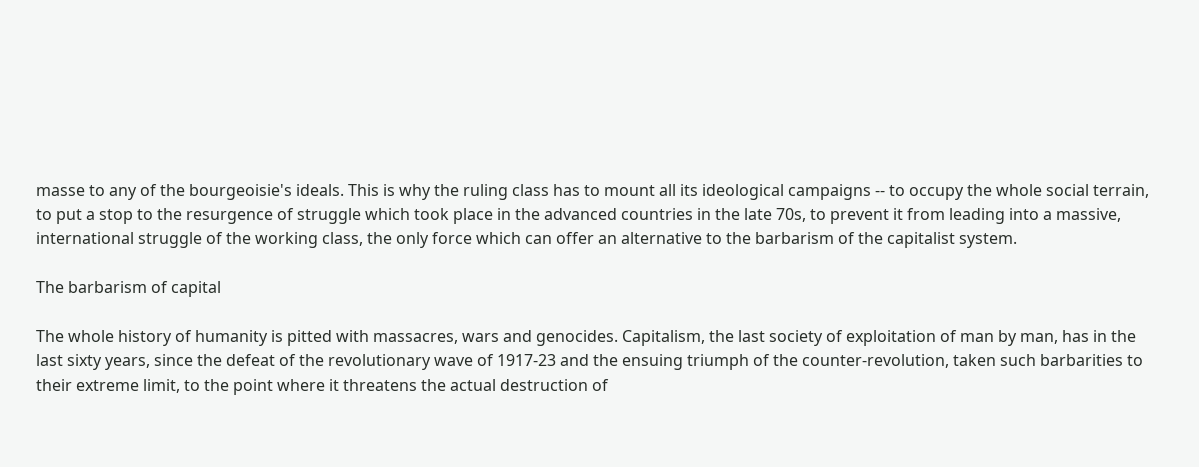masse to any of the bourgeoisie's ideals. This is why the ruling class has to mount all its ideological campaigns -- to occupy the whole social terrain, to put a stop to the resurgence of struggle which took place in the advanced countries in the late 70s, to prevent it from leading into a massive, international struggle of the working class, the only force which can offer an alternative to the barbarism of the capitalist system.

The barbarism of capital

The whole history of humanity is pitted with massacres, wars and genocides. Capitalism, the last society of exploitation of man by man, has in the last sixty years, since the defeat of the revolutionary wave of 1917-23 and the ensuing triumph of the counter-revolution, taken such barbarities to their extreme limit, to the point where it threatens the actual destruction of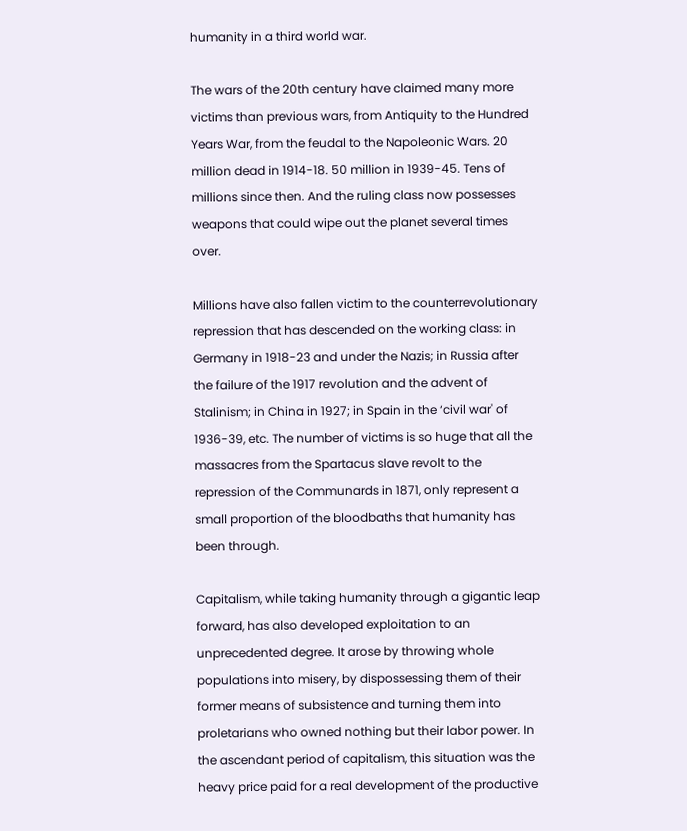humanity in a third world war.

The wars of the 20th century have claimed many more victims than previous wars, from Antiquity to the Hundred Years War, from the feudal to the Napoleonic Wars. 20 million dead in 1914-18. 50 million in 1939-45. Tens of millions since then. And the ruling class now possesses weapons that could wipe out the planet several times over.

Millions have also fallen victim to the counterrevolutionary repression that has descended on the working class: in Germany in 1918-23 and under the Nazis; in Russia after the failure of the 1917 revolution and the advent of Stalinism; in China in 1927; in Spain in the ‘civil war' of 1936-39, etc. The number of victims is so huge that all the massacres from the Spartacus slave revolt to the repression of the Communards in 1871, only represent a small proportion of the bloodbaths that humanity has been through.

Capitalism, while taking humanity through a gigantic leap forward, has also developed exploitation to an unprecedented degree. It arose by throwing whole populations into misery, by dispossessing them of their former means of subsistence and turning them into proletarians who owned nothing but their labor power. In the ascendant period of capitalism, this situation was the heavy price paid for a real development of the productive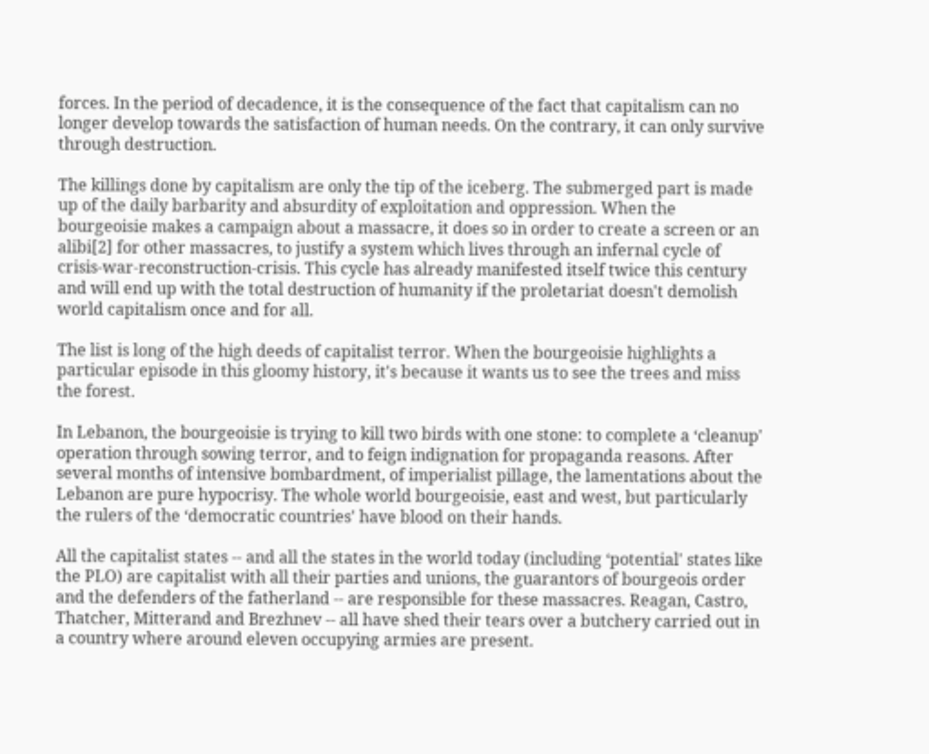forces. In the period of decadence, it is the consequence of the fact that capitalism can no longer develop towards the satisfaction of human needs. On the contrary, it can only survive through destruction.

The killings done by capitalism are only the tip of the iceberg. The submerged part is made up of the daily barbarity and absurdity of exploitation and oppression. When the bourgeoisie makes a campaign about a massacre, it does so in order to create a screen or an alibi[2] for other massacres, to justify a system which lives through an infernal cycle of crisis-war-reconstruction-crisis. This cycle has already manifested itself twice this century and will end up with the total destruction of humanity if the proletariat doesn't demolish world capitalism once and for all.

The list is long of the high deeds of capitalist terror. When the bourgeoisie highlights a particular episode in this gloomy history, it's because it wants us to see the trees and miss the forest.

In Lebanon, the bourgeoisie is trying to kill two birds with one stone: to complete a ‘cleanup' operation through sowing terror, and to feign indignation for propaganda reasons. After several months of intensive bombardment, of imperialist pillage, the lamentations about the Lebanon are pure hypocrisy. The whole world bourgeoisie, east and west, but particularly the rulers of the ‘democratic countries' have blood on their hands.

All the capitalist states -- and all the states in the world today (including ‘potential' states like the PLO) are capitalist with all their parties and unions, the guarantors of bourgeois order and the defenders of the fatherland -- are responsible for these massacres. Reagan, Castro, Thatcher, Mitterand and Brezhnev -- all have shed their tears over a butchery carried out in a country where around eleven occupying armies are present.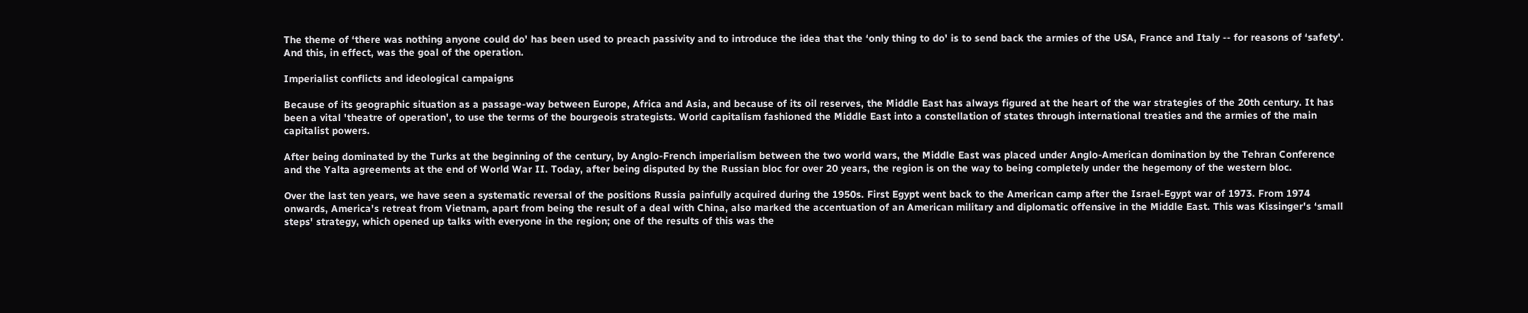The theme of ‘there was nothing anyone could do' has been used to preach passivity and to introduce the idea that the ‘only thing to do' is to send back the armies of the USA, France and Italy -- for reasons of ‘safety'. And this, in effect, was the goal of the operation.

Imperialist conflicts and ideological campaigns

Because of its geographic situation as a passage-way between Europe, Africa and Asia, and because of its oil reserves, the Middle East has always figured at the heart of the war strategies of the 20th century. It has been a vital 'theatre of operation', to use the terms of the bourgeois strategists. World capitalism fashioned the Middle East into a constellation of states through international treaties and the armies of the main capitalist powers.

After being dominated by the Turks at the beginning of the century, by Anglo-French imperialism between the two world wars, the Middle East was placed under Anglo-American domination by the Tehran Conference and the Yalta agreements at the end of World War II. Today, after being disputed by the Russian bloc for over 20 years, the region is on the way to being completely under the hegemony of the western bloc.

Over the last ten years, we have seen a systematic reversal of the positions Russia painfully acquired during the 1950s. First Egypt went back to the American camp after the Israel-Egypt war of 1973. From 1974 onwards, America's retreat from Vietnam, apart from being the result of a deal with China, also marked the accentuation of an American military and diplomatic offensive in the Middle East. This was Kissinger's ‘small steps' strategy, which opened up talks with everyone in the region; one of the results of this was the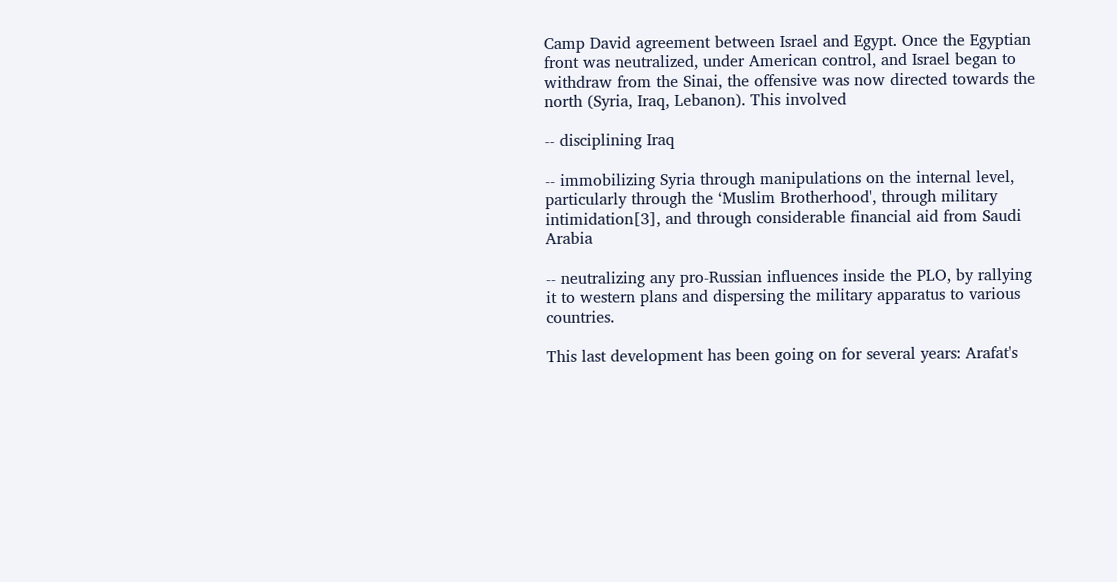Camp David agreement between Israel and Egypt. Once the Egyptian front was neutralized, under American control, and Israel began to withdraw from the Sinai, the offensive was now directed towards the north (Syria, Iraq, Lebanon). This involved

-- disciplining Iraq

-- immobilizing Syria through manipulations on the internal level, particularly through the ‘Muslim Brotherhood', through military intimidation[3], and through considerable financial aid from Saudi Arabia

-- neutralizing any pro-Russian influences inside the PLO, by rallying it to western plans and dispersing the military apparatus to various countries.

This last development has been going on for several years: Arafat's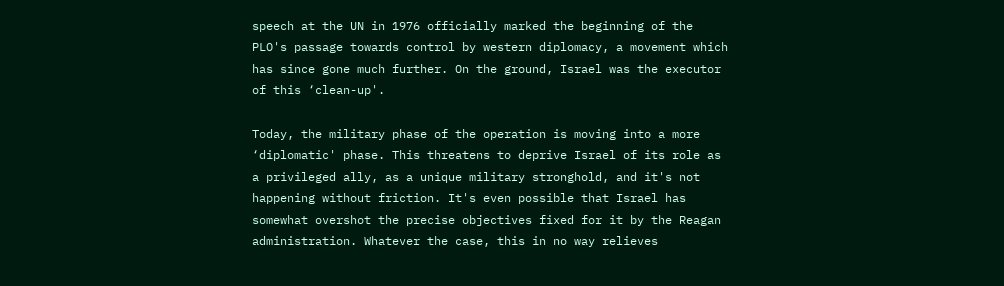speech at the UN in 1976 officially marked the beginning of the PLO's passage towards control by western diplomacy, a movement which has since gone much further. On the ground, Israel was the executor of this ‘clean-up'.

Today, the military phase of the operation is moving into a more ‘diplomatic' phase. This threatens to deprive Israel of its role as a privileged ally, as a unique military stronghold, and it's not happening without friction. It's even possible that Israel has somewhat overshot the precise objectives fixed for it by the Reagan administration. Whatever the case, this in no way relieves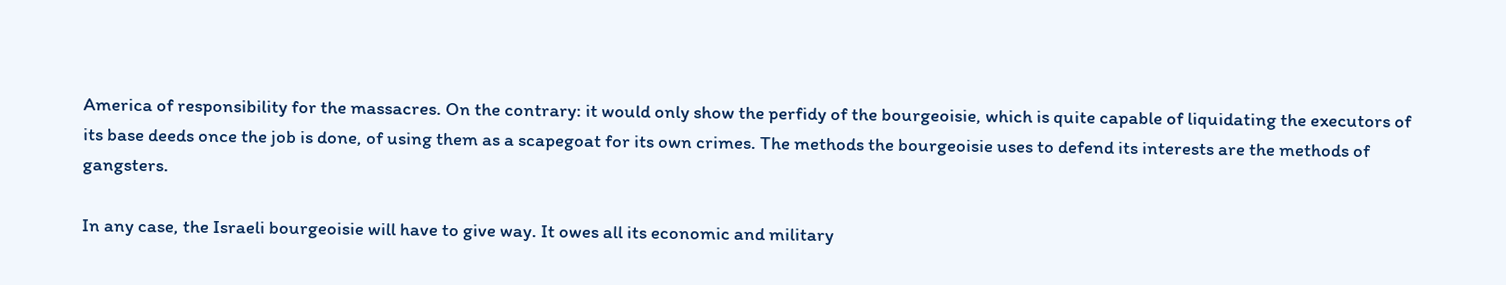America of responsibility for the massacres. On the contrary: it would only show the perfidy of the bourgeoisie, which is quite capable of liquidating the executors of its base deeds once the job is done, of using them as a scapegoat for its own crimes. The methods the bourgeoisie uses to defend its interests are the methods of gangsters.

In any case, the Israeli bourgeoisie will have to give way. It owes all its economic and military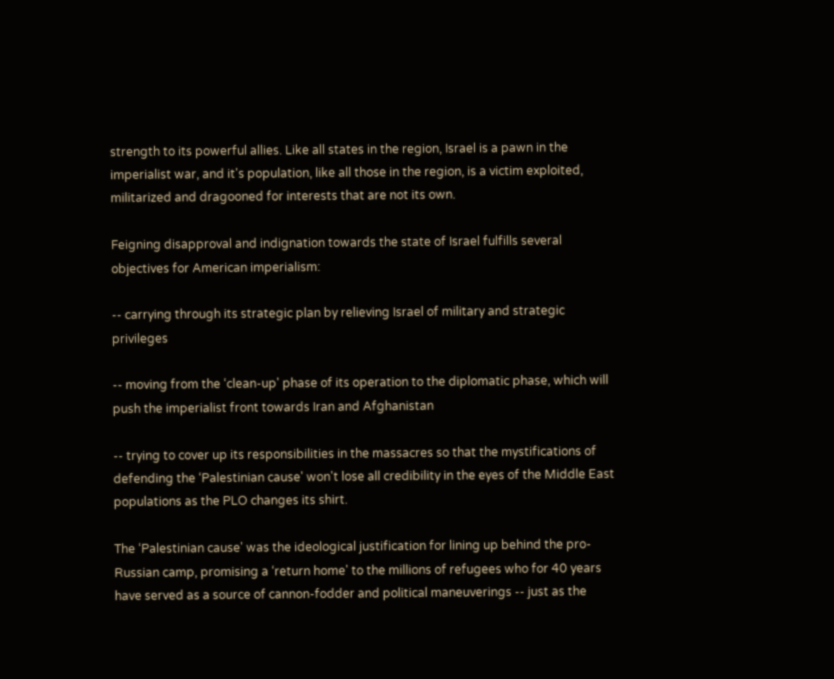strength to its powerful allies. Like all states in the region, Israel is a pawn in the imperialist war, and it's population, like all those in the region, is a victim exploited, militarized and dragooned for interests that are not its own.

Feigning disapproval and indignation towards the state of Israel fulfills several objectives for American imperialism:

-- carrying through its strategic plan by relieving Israel of military and strategic privileges

-- moving from the ‘clean-up' phase of its operation to the diplomatic phase, which will push the imperialist front towards Iran and Afghanistan

-- trying to cover up its responsibilities in the massacres so that the mystifications of defending the ‘Palestinian cause' won't lose all credibility in the eyes of the Middle East populations as the PLO changes its shirt.

The ‘Palestinian cause' was the ideological justification for lining up behind the pro-Russian camp, promising a ‘return home' to the millions of refugees who for 40 years have served as a source of cannon-fodder and political maneuverings -- just as the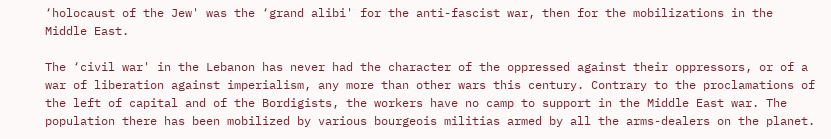‘holocaust of the Jew' was the ‘grand alibi' for the anti-fascist war, then for the mobilizations in the Middle East.

The ‘civil war' in the Lebanon has never had the character of the oppressed against their oppressors, or of a war of liberation against imperialism, any more than other wars this century. Contrary to the proclamations of the left of capital and of the Bordigists, the workers have no camp to support in the Middle East war. The population there has been mobilized by various bourgeois militias armed by all the arms-dealers on the planet.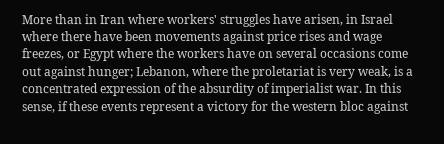More than in Iran where workers' struggles have arisen, in Israel where there have been movements against price rises and wage freezes, or Egypt where the workers have on several occasions come out against hunger; Lebanon, where the proletariat is very weak, is a concentrated expression of the absurdity of imperialist war. In this sense, if these events represent a victory for the western bloc against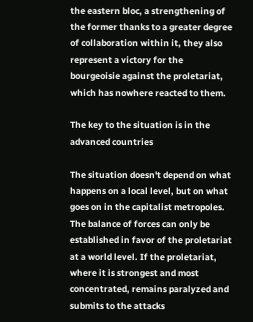the eastern bloc, a strengthening of the former thanks to a greater degree of collaboration within it, they also represent a victory for the bourgeoisie against the proletariat, which has nowhere reacted to them.

The key to the situation is in the advanced countries

The situation doesn't depend on what happens on a local level, but on what goes on in the capitalist metropoles. The balance of forces can only be established in favor of the proletariat at a world level. If the proletariat, where it is strongest and most concentrated, remains paralyzed and submits to the attacks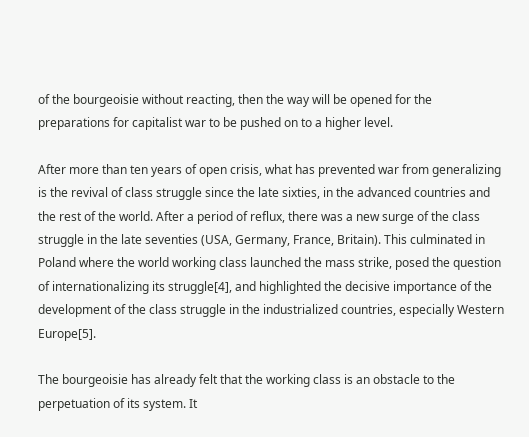of the bourgeoisie without reacting, then the way will be opened for the preparations for capitalist war to be pushed on to a higher level.

After more than ten years of open crisis, what has prevented war from generalizing is the revival of class struggle since the late sixties, in the advanced countries and the rest of the world. After a period of reflux, there was a new surge of the class struggle in the late seventies (USA, Germany, France, Britain). This culminated in Poland where the world working class launched the mass strike, posed the question of internationalizing its struggle[4], and highlighted the decisive importance of the development of the class struggle in the industrialized countries, especially Western Europe[5].

The bourgeoisie has already felt that the working class is an obstacle to the perpetuation of its system. It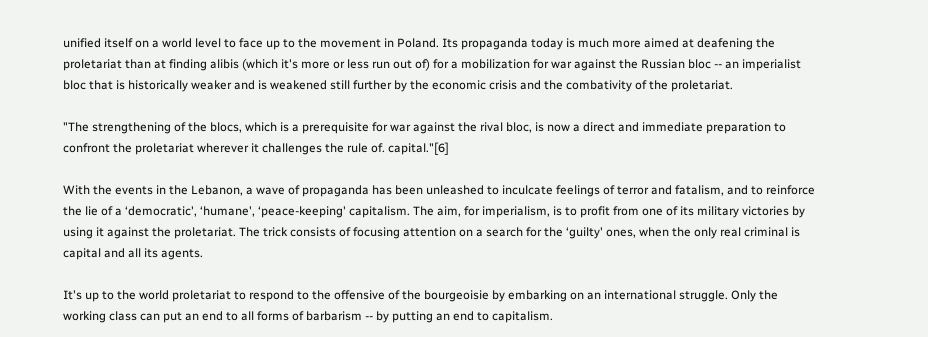unified itself on a world level to face up to the movement in Poland. Its propaganda today is much more aimed at deafening the proletariat than at finding alibis (which it's more or less run out of) for a mobilization for war against the Russian bloc -- an imperialist bloc that is historically weaker and is weakened still further by the economic crisis and the combativity of the proletariat.

"The strengthening of the blocs, which is a prerequisite for war against the rival bloc, is now a direct and immediate preparation to confront the proletariat wherever it challenges the rule of. capital."[6]

With the events in the Lebanon, a wave of propaganda has been unleashed to inculcate feelings of terror and fatalism, and to reinforce the lie of a ‘democratic', ‘humane', ‘peace-keeping' capitalism. The aim, for imperialism, is to profit from one of its military victories by using it against the proletariat. The trick consists of focusing attention on a search for the ‘guilty' ones, when the only real criminal is capital and all its agents.

It's up to the world proletariat to respond to the offensive of the bourgeoisie by embarking on an international struggle. Only the working class can put an end to all forms of barbarism -- by putting an end to capitalism.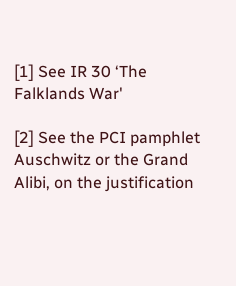[1] See IR 30 ‘The Falklands War'

[2] See the PCI pamphlet Auschwitz or the Grand Alibi, on the justification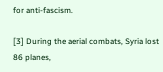for anti-fascism.

[3] During the aerial combats, Syria lost 86 planes,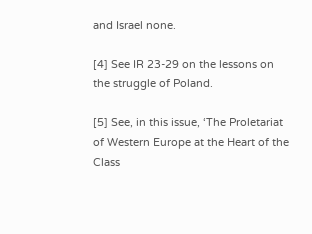and Israel none.

[4] See IR 23-29 on the lessons on the struggle of Poland.

[5] See, in this issue, ‘The Proletariat of Western Europe at the Heart of the Class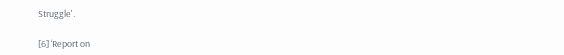Struggle'.

[6] ‘Report on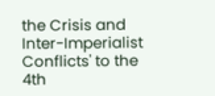the Crisis and Inter-Imperialist Conflicts' to the 4th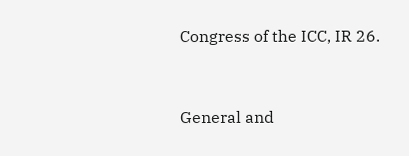Congress of the ICC, IR 26.


General and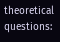theoretical questions: